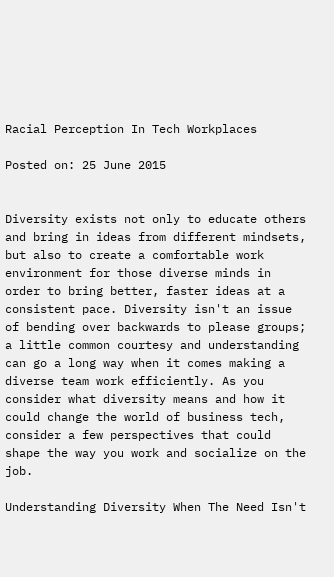Racial Perception In Tech Workplaces

Posted on: 25 June 2015


Diversity exists not only to educate others and bring in ideas from different mindsets, but also to create a comfortable work environment for those diverse minds in order to bring better, faster ideas at a consistent pace. Diversity isn't an issue of bending over backwards to please groups; a little common courtesy and understanding can go a long way when it comes making a diverse team work efficiently. As you consider what diversity means and how it could change the world of business tech, consider a few perspectives that could shape the way you work and socialize on the job.

Understanding Diversity When The Need Isn't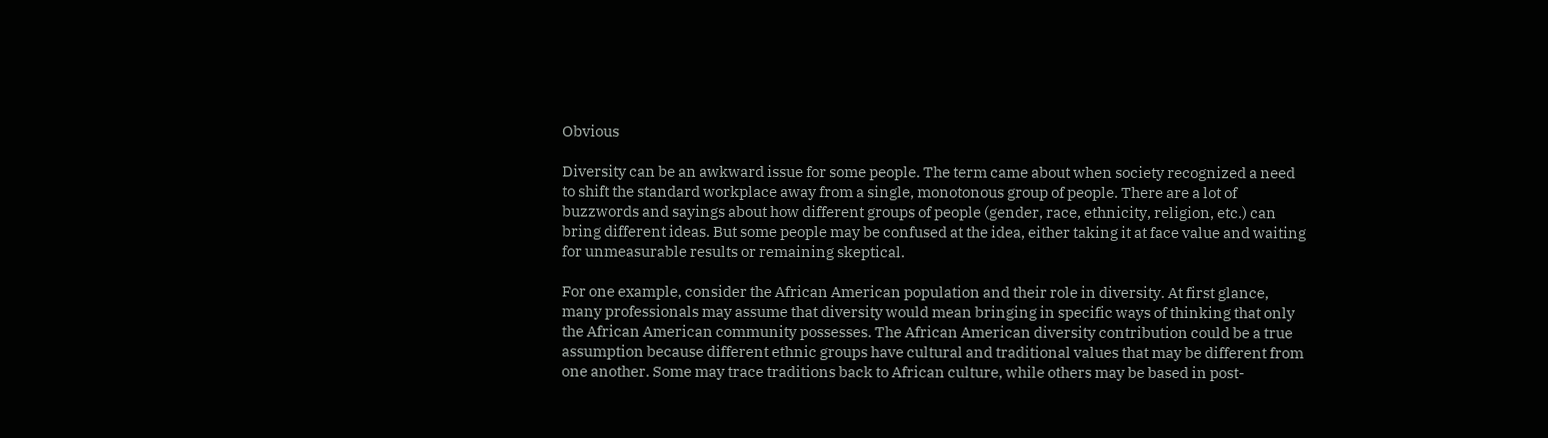Obvious

Diversity can be an awkward issue for some people. The term came about when society recognized a need to shift the standard workplace away from a single, monotonous group of people. There are a lot of buzzwords and sayings about how different groups of people (gender, race, ethnicity, religion, etc.) can bring different ideas. But some people may be confused at the idea, either taking it at face value and waiting for unmeasurable results or remaining skeptical.

For one example, consider the African American population and their role in diversity. At first glance, many professionals may assume that diversity would mean bringing in specific ways of thinking that only the African American community possesses. The African American diversity contribution could be a true assumption because different ethnic groups have cultural and traditional values that may be different from one another. Some may trace traditions back to African culture, while others may be based in post-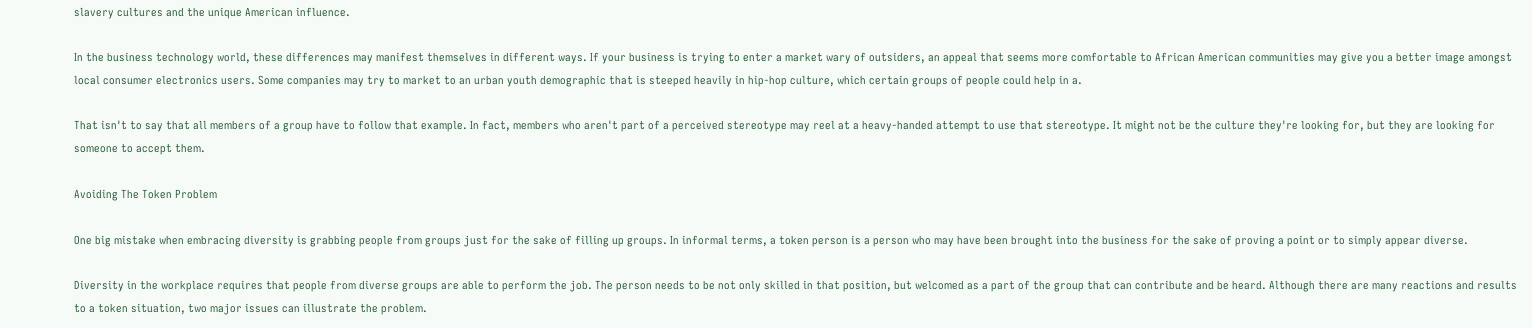slavery cultures and the unique American influence.

In the business technology world, these differences may manifest themselves in different ways. If your business is trying to enter a market wary of outsiders, an appeal that seems more comfortable to African American communities may give you a better image amongst local consumer electronics users. Some companies may try to market to an urban youth demographic that is steeped heavily in hip-hop culture, which certain groups of people could help in a.

That isn't to say that all members of a group have to follow that example. In fact, members who aren't part of a perceived stereotype may reel at a heavy-handed attempt to use that stereotype. It might not be the culture they're looking for, but they are looking for someone to accept them.

Avoiding The Token Problem

One big mistake when embracing diversity is grabbing people from groups just for the sake of filling up groups. In informal terms, a token person is a person who may have been brought into the business for the sake of proving a point or to simply appear diverse.

Diversity in the workplace requires that people from diverse groups are able to perform the job. The person needs to be not only skilled in that position, but welcomed as a part of the group that can contribute and be heard. Although there are many reactions and results to a token situation, two major issues can illustrate the problem.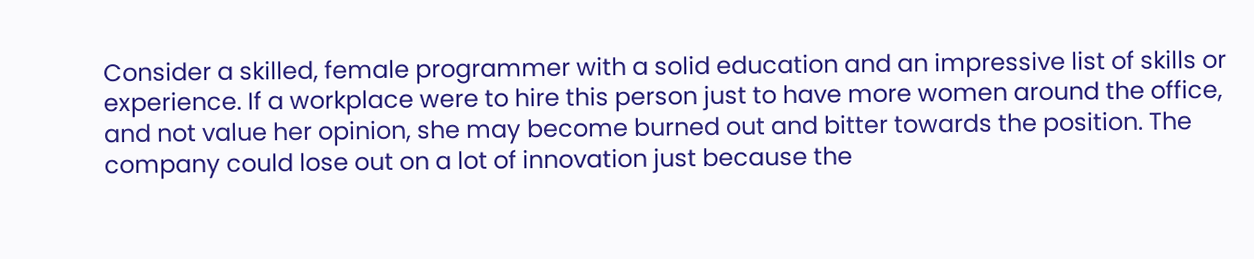Consider a skilled, female programmer with a solid education and an impressive list of skills or experience. If a workplace were to hire this person just to have more women around the office, and not value her opinion, she may become burned out and bitter towards the position. The company could lose out on a lot of innovation just because the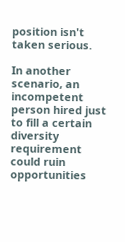position isn't taken serious.

In another scenario, an incompetent person hired just to fill a certain diversity requirement could ruin opportunities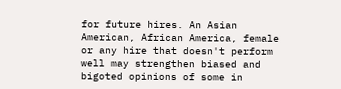for future hires. An Asian American, African America, female or any hire that doesn't perform well may strengthen biased and bigoted opinions of some in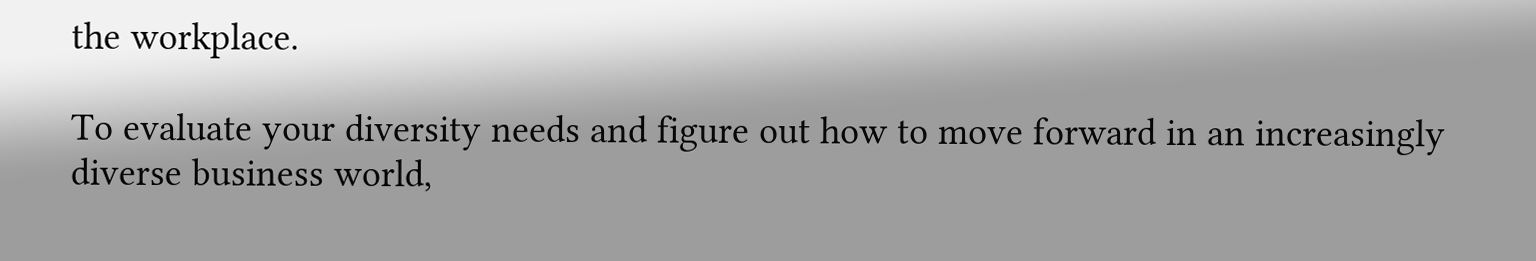the workplace.

To evaluate your diversity needs and figure out how to move forward in an increasingly diverse business world,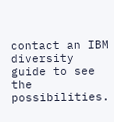contact an IBM diversity guide to see the possibilities.